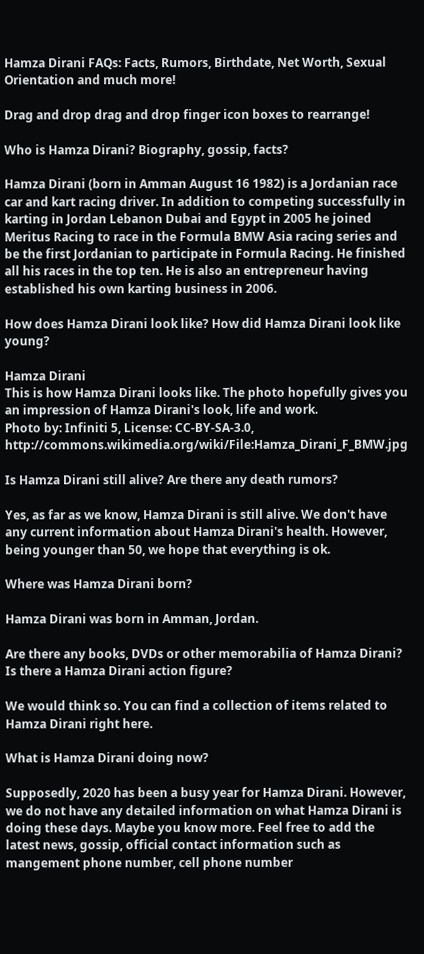Hamza Dirani FAQs: Facts, Rumors, Birthdate, Net Worth, Sexual Orientation and much more!

Drag and drop drag and drop finger icon boxes to rearrange!

Who is Hamza Dirani? Biography, gossip, facts?

Hamza Dirani (born in Amman August 16 1982) is a Jordanian race car and kart racing driver. In addition to competing successfully in karting in Jordan Lebanon Dubai and Egypt in 2005 he joined Meritus Racing to race in the Formula BMW Asia racing series and be the first Jordanian to participate in Formula Racing. He finished all his races in the top ten. He is also an entrepreneur having established his own karting business in 2006.

How does Hamza Dirani look like? How did Hamza Dirani look like young?

Hamza Dirani
This is how Hamza Dirani looks like. The photo hopefully gives you an impression of Hamza Dirani's look, life and work.
Photo by: Infiniti 5, License: CC-BY-SA-3.0, http://commons.wikimedia.org/wiki/File:Hamza_Dirani_F_BMW.jpg

Is Hamza Dirani still alive? Are there any death rumors?

Yes, as far as we know, Hamza Dirani is still alive. We don't have any current information about Hamza Dirani's health. However, being younger than 50, we hope that everything is ok.

Where was Hamza Dirani born?

Hamza Dirani was born in Amman, Jordan.

Are there any books, DVDs or other memorabilia of Hamza Dirani? Is there a Hamza Dirani action figure?

We would think so. You can find a collection of items related to Hamza Dirani right here.

What is Hamza Dirani doing now?

Supposedly, 2020 has been a busy year for Hamza Dirani. However, we do not have any detailed information on what Hamza Dirani is doing these days. Maybe you know more. Feel free to add the latest news, gossip, official contact information such as mangement phone number, cell phone number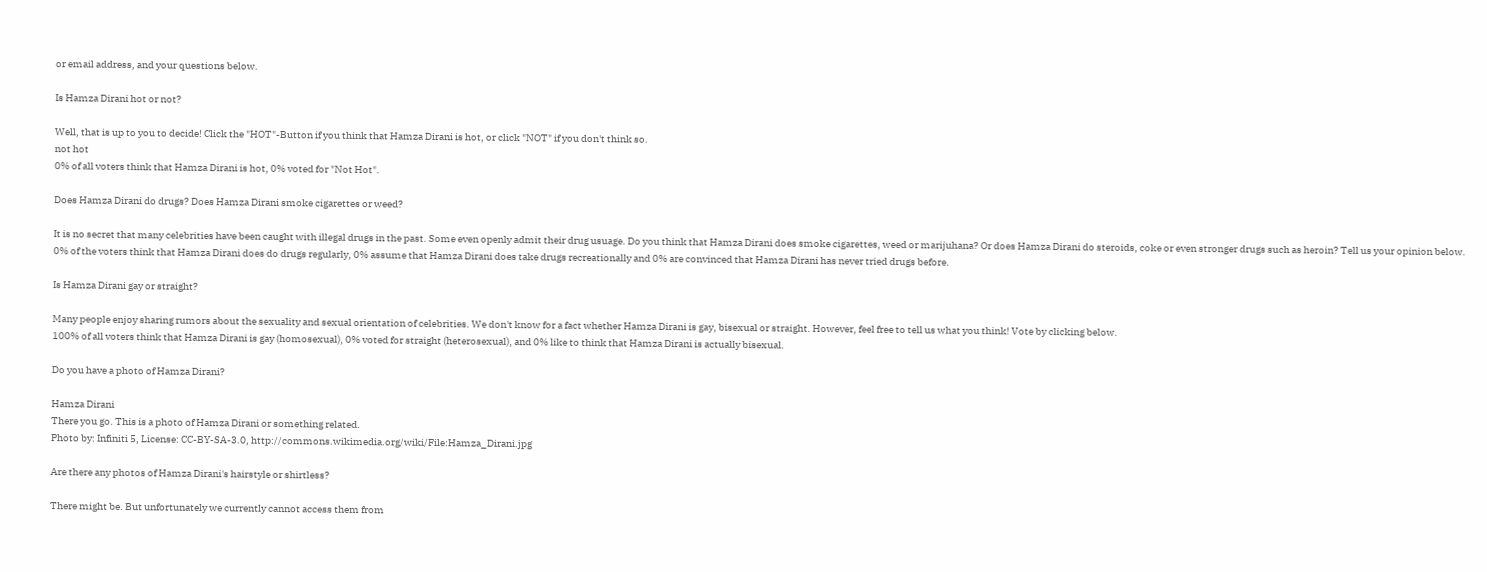or email address, and your questions below.

Is Hamza Dirani hot or not?

Well, that is up to you to decide! Click the "HOT"-Button if you think that Hamza Dirani is hot, or click "NOT" if you don't think so.
not hot
0% of all voters think that Hamza Dirani is hot, 0% voted for "Not Hot".

Does Hamza Dirani do drugs? Does Hamza Dirani smoke cigarettes or weed?

It is no secret that many celebrities have been caught with illegal drugs in the past. Some even openly admit their drug usuage. Do you think that Hamza Dirani does smoke cigarettes, weed or marijuhana? Or does Hamza Dirani do steroids, coke or even stronger drugs such as heroin? Tell us your opinion below.
0% of the voters think that Hamza Dirani does do drugs regularly, 0% assume that Hamza Dirani does take drugs recreationally and 0% are convinced that Hamza Dirani has never tried drugs before.

Is Hamza Dirani gay or straight?

Many people enjoy sharing rumors about the sexuality and sexual orientation of celebrities. We don't know for a fact whether Hamza Dirani is gay, bisexual or straight. However, feel free to tell us what you think! Vote by clicking below.
100% of all voters think that Hamza Dirani is gay (homosexual), 0% voted for straight (heterosexual), and 0% like to think that Hamza Dirani is actually bisexual.

Do you have a photo of Hamza Dirani?

Hamza Dirani
There you go. This is a photo of Hamza Dirani or something related.
Photo by: Infiniti 5, License: CC-BY-SA-3.0, http://commons.wikimedia.org/wiki/File:Hamza_Dirani.jpg

Are there any photos of Hamza Dirani's hairstyle or shirtless?

There might be. But unfortunately we currently cannot access them from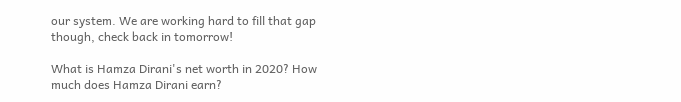our system. We are working hard to fill that gap though, check back in tomorrow!

What is Hamza Dirani's net worth in 2020? How much does Hamza Dirani earn?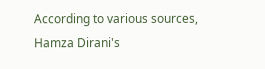According to various sources, Hamza Dirani's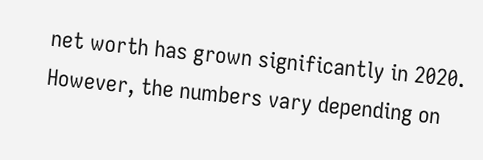net worth has grown significantly in 2020. However, the numbers vary depending on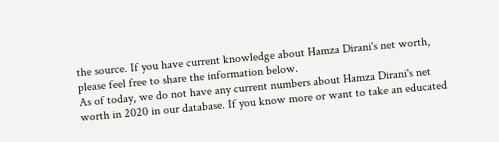the source. If you have current knowledge about Hamza Dirani's net worth, please feel free to share the information below.
As of today, we do not have any current numbers about Hamza Dirani's net worth in 2020 in our database. If you know more or want to take an educated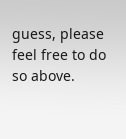guess, please feel free to do so above.